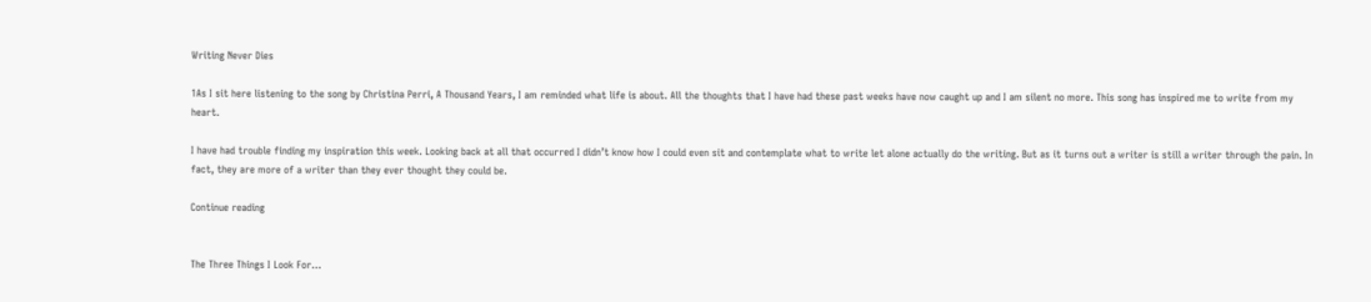Writing Never Dies

1As I sit here listening to the song by Christina Perri, A Thousand Years, I am reminded what life is about. All the thoughts that I have had these past weeks have now caught up and I am silent no more. This song has inspired me to write from my heart.

I have had trouble finding my inspiration this week. Looking back at all that occurred I didn’t know how I could even sit and contemplate what to write let alone actually do the writing. But as it turns out a writer is still a writer through the pain. In fact, they are more of a writer than they ever thought they could be.

Continue reading


The Three Things I Look For…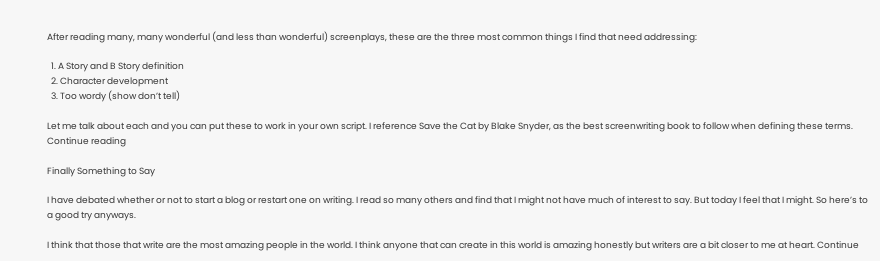After reading many, many wonderful (and less than wonderful) screenplays, these are the three most common things I find that need addressing:

  1. A Story and B Story definition
  2. Character development
  3. Too wordy (show don’t tell)

Let me talk about each and you can put these to work in your own script. I reference Save the Cat by Blake Snyder, as the best screenwriting book to follow when defining these terms.  Continue reading

Finally Something to Say

I have debated whether or not to start a blog or restart one on writing. I read so many others and find that I might not have much of interest to say. But today I feel that I might. So here’s to a good try anyways.

I think that those that write are the most amazing people in the world. I think anyone that can create in this world is amazing honestly but writers are a bit closer to me at heart. Continue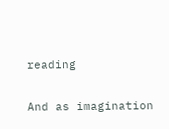reading


And as imagination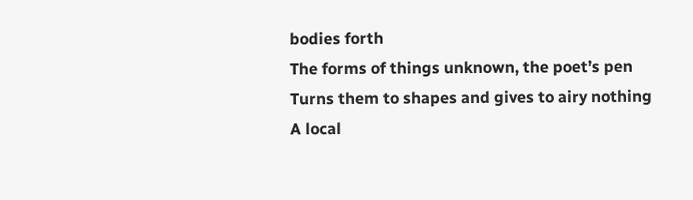bodies forth
The forms of things unknown, the poet’s pen
Turns them to shapes and gives to airy nothing
A local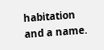habitation and a name.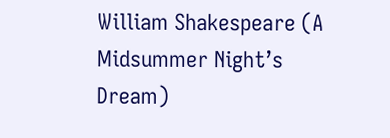William Shakespeare (A Midsummer Night’s Dream)